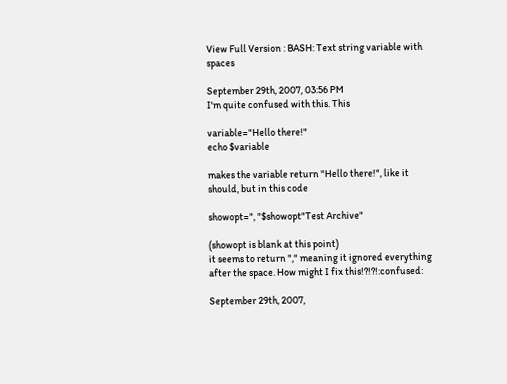View Full Version : BASH: Text string variable with spaces

September 29th, 2007, 03:56 PM
I'm quite confused with this. This

variable="Hello there!"
echo $variable

makes the variable return "Hello there!", like it should, but in this code

showopt=", "$showopt"Test Archive"

(showopt is blank at this point)
it seems to return "," meaning it ignored everything after the space. How might I fix this!?!?!:confused:

September 29th, 2007,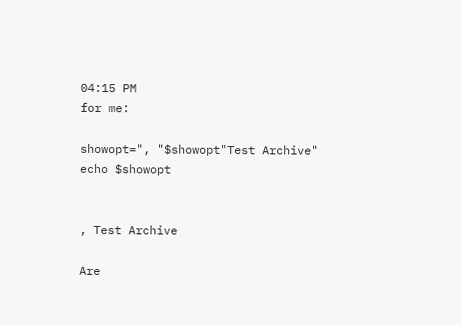04:15 PM
for me:

showopt=", "$showopt"Test Archive"
echo $showopt


, Test Archive

Are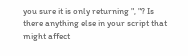you sure it is only returning ", "? Is there anything else in your script that might affect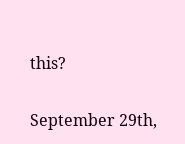this?

September 29th,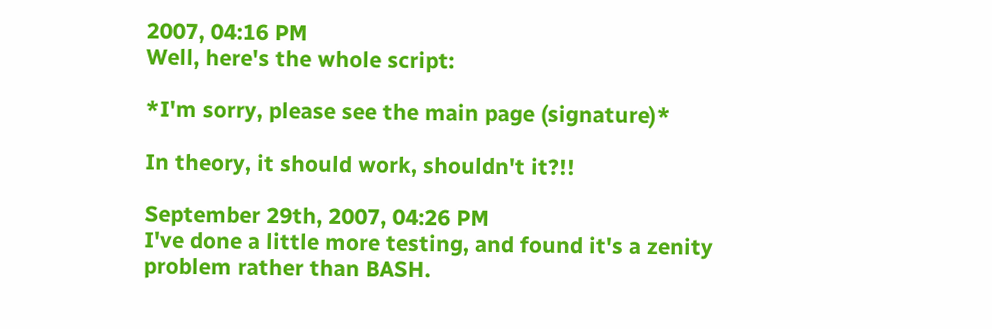2007, 04:16 PM
Well, here's the whole script:

*I'm sorry, please see the main page (signature)*

In theory, it should work, shouldn't it?!!

September 29th, 2007, 04:26 PM
I've done a little more testing, and found it's a zenity problem rather than BASH.